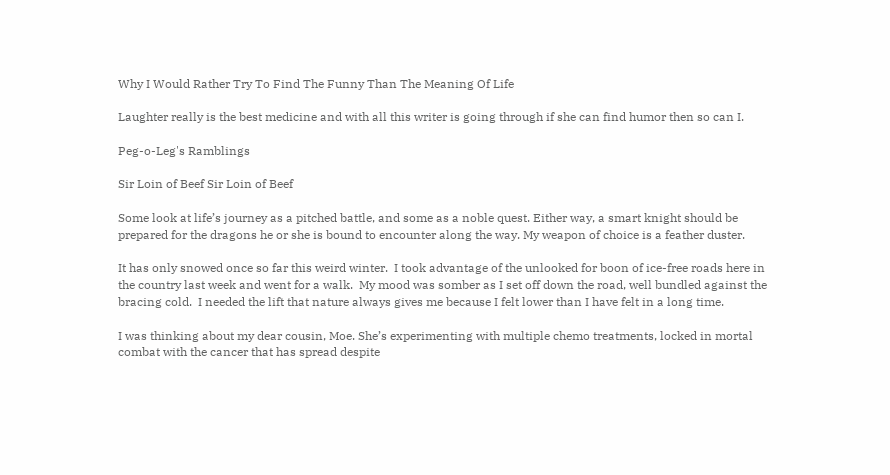Why I Would Rather Try To Find The Funny Than The Meaning Of Life

Laughter really is the best medicine and with all this writer is going through if she can find humor then so can I.

Peg-o-Leg's Ramblings

Sir Loin of Beef Sir Loin of Beef

Some look at life’s journey as a pitched battle, and some as a noble quest. Either way, a smart knight should be prepared for the dragons he or she is bound to encounter along the way. My weapon of choice is a feather duster.

It has only snowed once so far this weird winter.  I took advantage of the unlooked for boon of ice-free roads here in the country last week and went for a walk.  My mood was somber as I set off down the road, well bundled against the bracing cold.  I needed the lift that nature always gives me because I felt lower than I have felt in a long time.

I was thinking about my dear cousin, Moe. She’s experimenting with multiple chemo treatments, locked in mortal combat with the cancer that has spread despite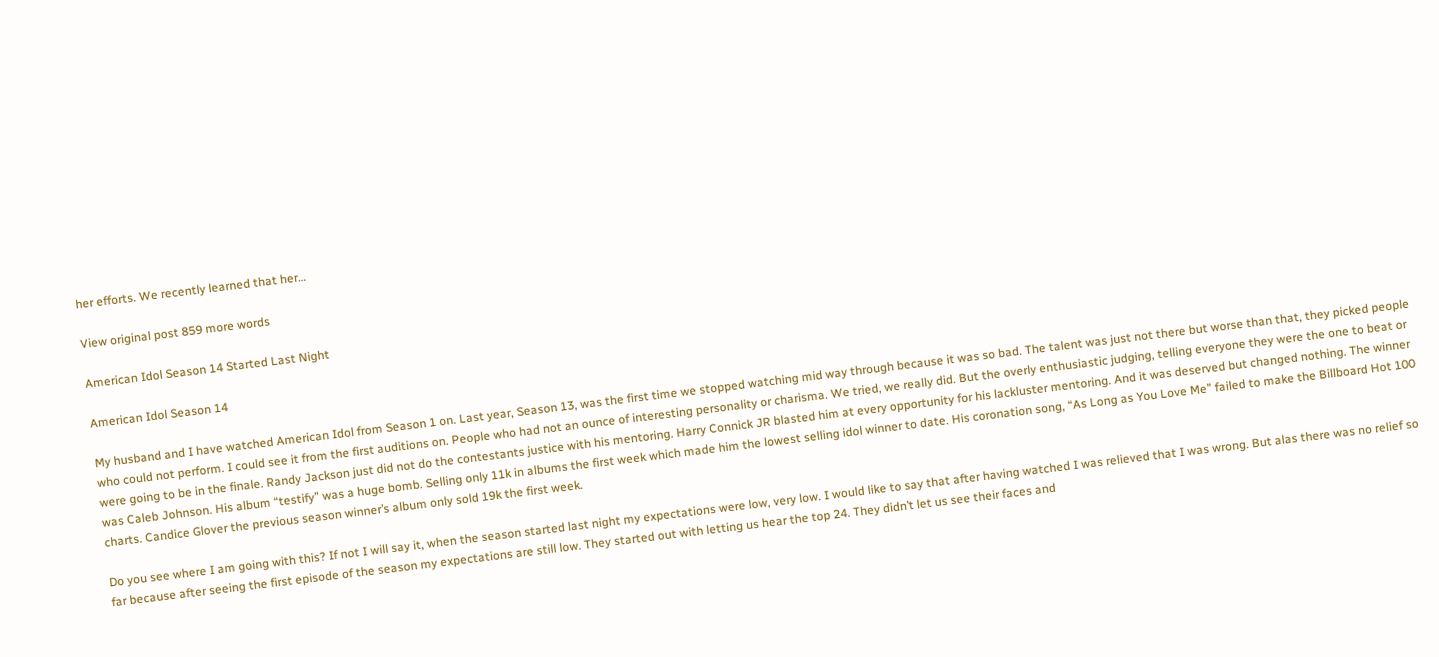her efforts. We recently learned that her…

View original post 859 more words

American Idol Season 14 Started Last Night

American Idol Season 14

My husband and I have watched American Idol from Season 1 on. Last year, Season 13, was the first time we stopped watching mid way through because it was so bad. The talent was just not there but worse than that, they picked people who could not perform. I could see it from the first auditions on. People who had not an ounce of interesting personality or charisma. We tried, we really did. But the overly enthusiastic judging, telling everyone they were the one to beat or were going to be in the finale. Randy Jackson just did not do the contestants justice with his mentoring. Harry Connick JR blasted him at every opportunity for his lackluster mentoring. And it was deserved but changed nothing. The winner was Caleb Johnson. His album “testify” was a huge bomb. Selling only 11k in albums the first week which made him the lowest selling idol winner to date. His coronation song, “As Long as You Love Me” failed to make the Billboard Hot 100 charts. Candice Glover the previous season winner’s album only sold 19k the first week.

Do you see where I am going with this? If not I will say it, when the season started last night my expectations were low, very low. I would like to say that after having watched I was relieved that I was wrong. But alas there was no relief so far because after seeing the first episode of the season my expectations are still low. They started out with letting us hear the top 24. They didn’t let us see their faces and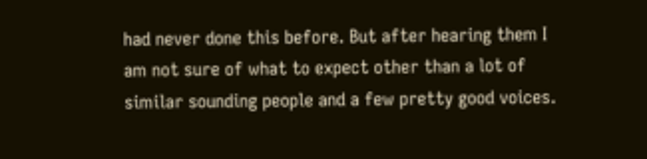had never done this before. But after hearing them I am not sure of what to expect other than a lot of similar sounding people and a few pretty good voices.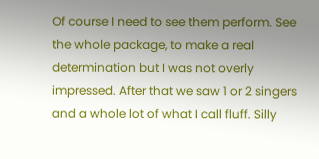Of course I need to see them perform. See the whole package, to make a real determination but I was not overly impressed. After that we saw 1 or 2 singers and a whole lot of what I call fluff. Silly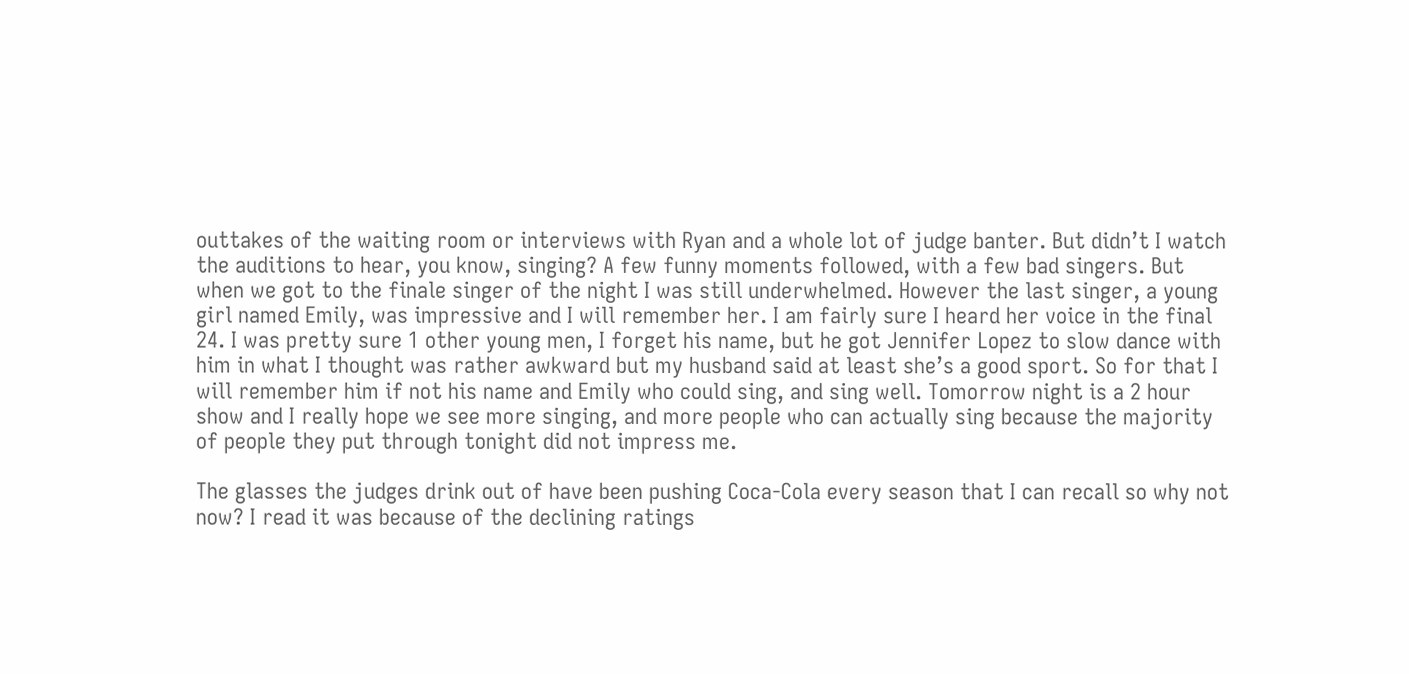outtakes of the waiting room or interviews with Ryan and a whole lot of judge banter. But didn’t I watch the auditions to hear, you know, singing? A few funny moments followed, with a few bad singers. But when we got to the finale singer of the night I was still underwhelmed. However the last singer, a young girl named Emily, was impressive and I will remember her. I am fairly sure I heard her voice in the final 24. I was pretty sure 1 other young men, I forget his name, but he got Jennifer Lopez to slow dance with him in what I thought was rather awkward but my husband said at least she’s a good sport. So for that I will remember him if not his name and Emily who could sing, and sing well. Tomorrow night is a 2 hour show and I really hope we see more singing, and more people who can actually sing because the majority of people they put through tonight did not impress me.

The glasses the judges drink out of have been pushing Coca-Cola every season that I can recall so why not now? I read it was because of the declining ratings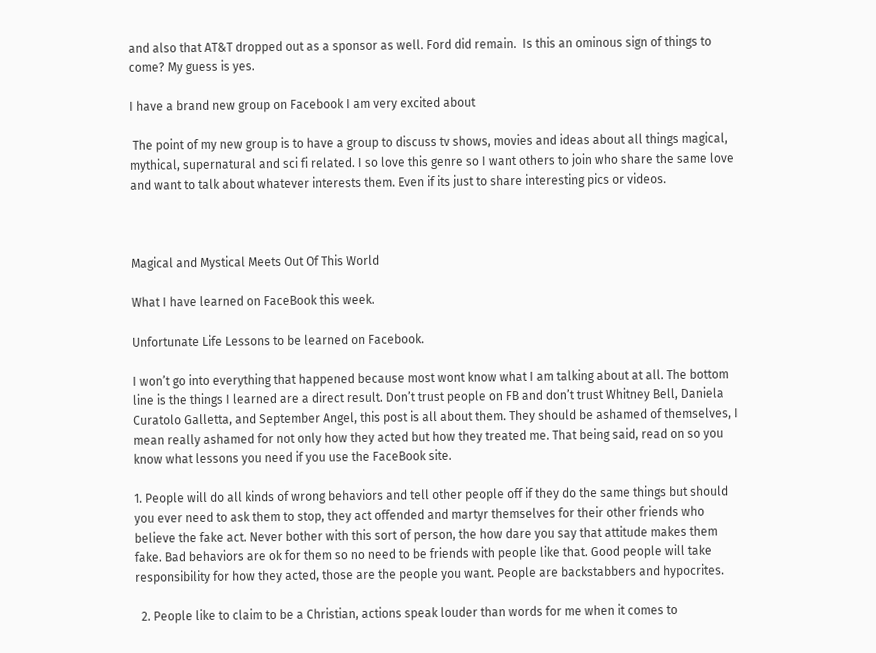and also that AT&T dropped out as a sponsor as well. Ford did remain.  Is this an ominous sign of things to come? My guess is yes.

I have a brand new group on Facebook I am very excited about

 The point of my new group is to have a group to discuss tv shows, movies and ideas about all things magical, mythical, supernatural and sci fi related. I so love this genre so I want others to join who share the same love and want to talk about whatever interests them. Even if its just to share interesting pics or videos.



Magical and Mystical Meets Out Of This World

What I have learned on FaceBook this week.

Unfortunate Life Lessons to be learned on Facebook.

I won’t go into everything that happened because most wont know what I am talking about at all. The bottom line is the things I learned are a direct result. Don’t trust people on FB and don’t trust Whitney Bell, Daniela Curatolo Galletta, and September Angel, this post is all about them. They should be ashamed of themselves, I mean really ashamed for not only how they acted but how they treated me. That being said, read on so you know what lessons you need if you use the FaceBook site.

1. People will do all kinds of wrong behaviors and tell other people off if they do the same things but should you ever need to ask them to stop, they act offended and martyr themselves for their other friends who believe the fake act. Never bother with this sort of person, the how dare you say that attitude makes them fake. Bad behaviors are ok for them so no need to be friends with people like that. Good people will take responsibility for how they acted, those are the people you want. People are backstabbers and hypocrites.

  2. People like to claim to be a Christian, actions speak louder than words for me when it comes to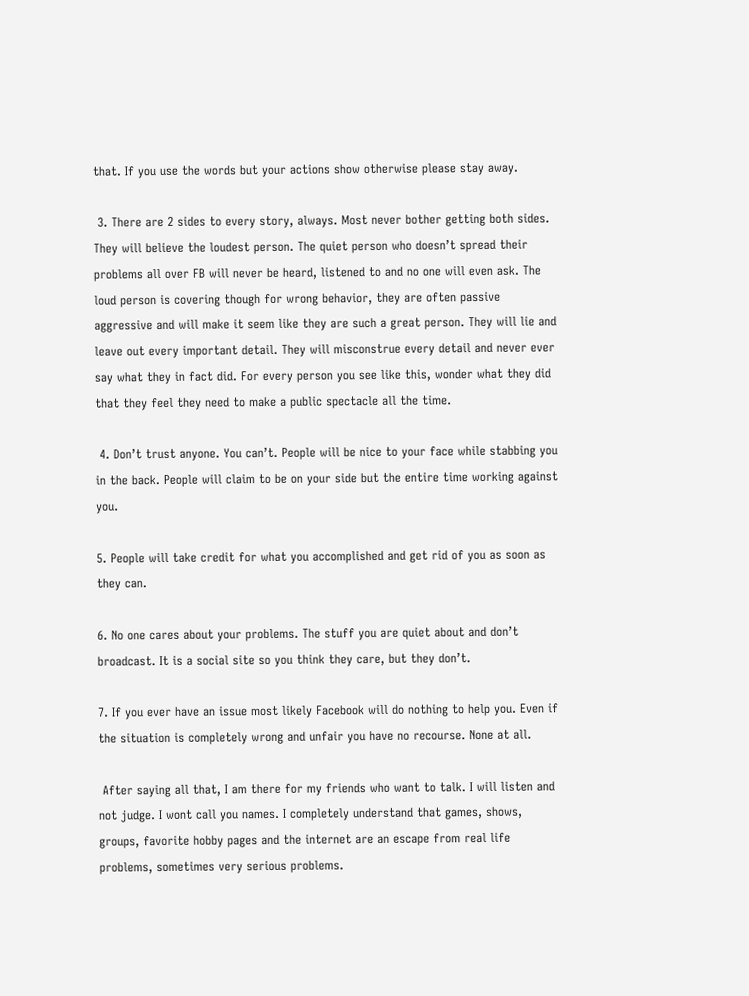that. If you use the words but your actions show otherwise please stay away.

 3. There are 2 sides to every story, always. Most never bother getting both sides. They will believe the loudest person. The quiet person who doesn’t spread their problems all over FB will never be heard, listened to and no one will even ask. The loud person is covering though for wrong behavior, they are often passive aggressive and will make it seem like they are such a great person. They will lie and leave out every important detail. They will misconstrue every detail and never ever say what they in fact did. For every person you see like this, wonder what they did that they feel they need to make a public spectacle all the time.

 4. Don’t trust anyone. You can’t. People will be nice to your face while stabbing you in the back. People will claim to be on your side but the entire time working against you.

5. People will take credit for what you accomplished and get rid of you as soon as they can.

6. No one cares about your problems. The stuff you are quiet about and don’t broadcast. It is a social site so you think they care, but they don’t.

7. If you ever have an issue most likely Facebook will do nothing to help you. Even if the situation is completely wrong and unfair you have no recourse. None at all.

 After saying all that, I am there for my friends who want to talk. I will listen and not judge. I wont call you names. I completely understand that games, shows, groups, favorite hobby pages and the internet are an escape from real life problems, sometimes very serious problems.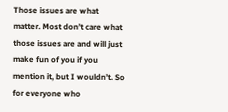Those issues are what  matter. Most don’t care what those issues are and will just make fun of you if you mention it, but I wouldn’t. So for everyone who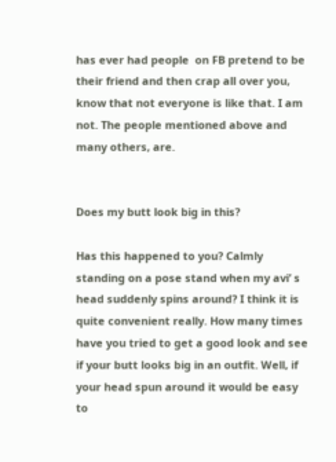has ever had people  on FB pretend to be their friend and then crap all over you, know that not everyone is like that. I am not. The people mentioned above and many others, are.


Does my butt look big in this?

Has this happened to you? Calmly standing on a pose stand when my avi’ s head suddenly spins around? I think it is quite convenient really. How many times have you tried to get a good look and see if your butt looks big in an outfit. Well, if your head spun around it would be easy to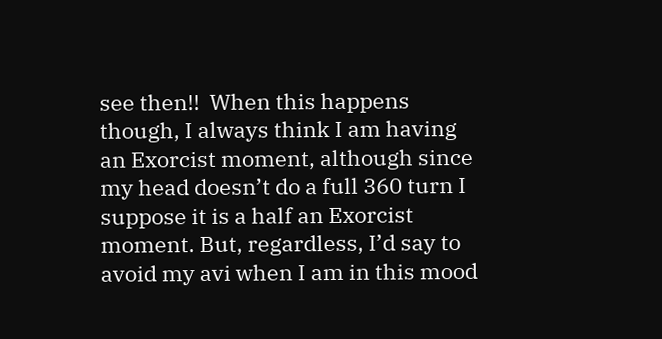see then!!  When this happens though, I always think I am having an Exorcist moment, although since my head doesn’t do a full 360 turn I suppose it is a half an Exorcist moment. But, regardless, I’d say to avoid my avi when I am in this mood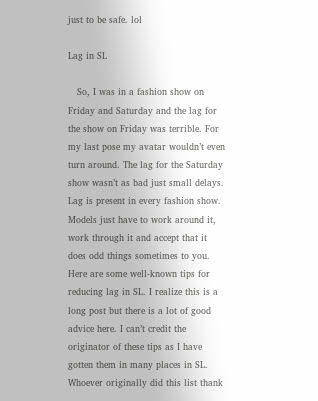just to be safe. lol

Lag in SL

   So, I was in a fashion show on Friday and Saturday and the lag for the show on Friday was terrible. For my last pose my avatar wouldn’t even turn around. The lag for the Saturday show wasn’t as bad just small delays.  Lag is present in every fashion show. Models just have to work around it, work through it and accept that it does odd things sometimes to you. Here are some well-known tips for reducing lag in SL. I realize this is a long post but there is a lot of good advice here. I can’t credit the originator of these tips as I have gotten them in many places in SL. Whoever originally did this list thank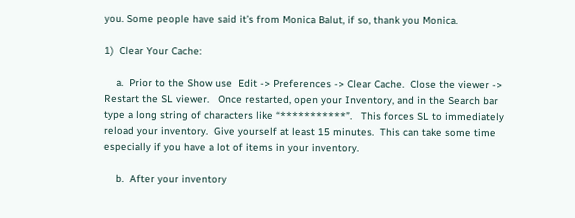you. Some people have said it’s from Monica Balut, if so, thank you Monica.

1)  Clear Your Cache:

    a.  Prior to the Show use  Edit -> Preferences -> Clear Cache.  Close the viewer -> Restart the SL viewer.   Once restarted, open your Inventory, and in the Search bar type a long string of characters like “***********”.   This forces SL to immediately reload your inventory.  Give yourself at least 15 minutes.  This can take some time especially if you have a lot of items in your inventory.

    b.  After your inventory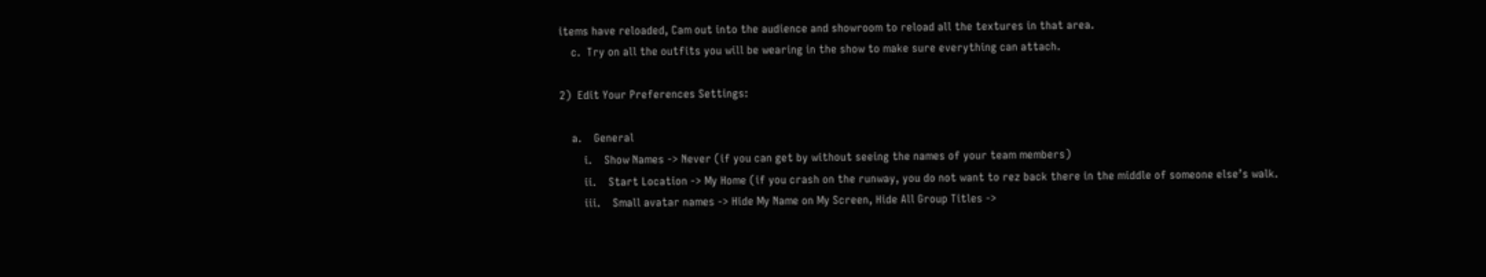items have reloaded, Cam out into the audience and showroom to reload all the textures in that area.
    c.  Try on all the outfits you will be wearing in the show to make sure everything can attach.

2)  Edit Your Preferences Settings:

    a.    General
        i.    Show Names -> Never (if you can get by without seeing the names of your team members)
        ii.    Start Location -> My Home (if you crash on the runway, you do not want to rez back there in the middle of someone else’s walk.
        iii.    Small avatar names -> Hide My Name on My Screen, Hide All Group Titles ->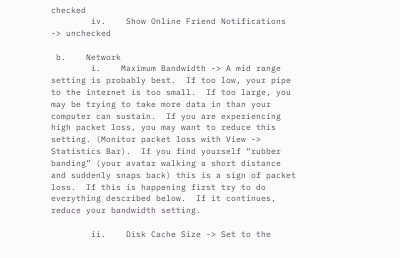checked
        iv.    Show Online Friend Notifications -> unchecked

 b.    Network
        i.    Maximum Bandwidth -> A mid range setting is probably best.  If too low, your pipe to the internet is too small.  If too large, you may be trying to take more data in than your computer can sustain.  If you are experiencing high packet loss, you may want to reduce this setting. (Monitor packet loss with View -> Statistics Bar).  If you find yourself “rubber banding” (your avatar walking a short distance and suddenly snaps back) this is a sign of packet loss.  If this is happening first try to do everything described below.  If it continues, reduce your bandwidth setting.

        ii.    Disk Cache Size -> Set to the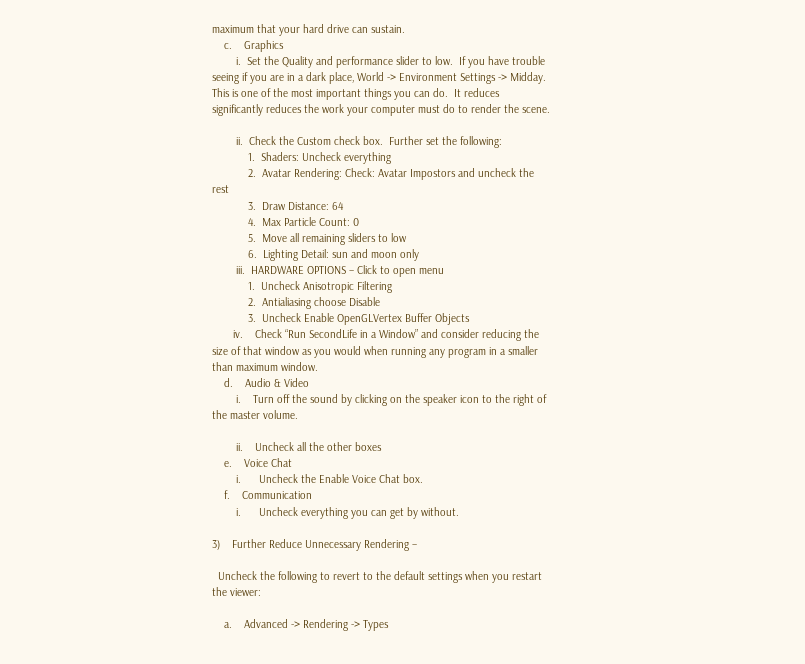maximum that your hard drive can sustain.
    c.    Graphics
        i.  Set the Quality and performance slider to low.  If you have trouble seeing if you are in a dark place, World -> Environment Settings -> Midday.  This is one of the most important things you can do.  It reduces significantly reduces the work your computer must do to render the scene.

        ii.  Check the Custom check box.  Further set the following:
            1.  Shaders: Uncheck everything
            2.  Avatar Rendering: Check: Avatar Impostors and uncheck the rest
            3.  Draw Distance: 64
            4.  Max Particle Count: 0
            5.  Move all remaining sliders to low
            6.  Lighting Detail: sun and moon only
        iii.  HARDWARE OPTIONS – Click to open menu
            1.  Uncheck Anisotropic Filtering
            2.  Antialiasing choose Disable
            3.  Uncheck Enable OpenGLVertex Buffer Objects
       iv.    Check “Run SecondLife in a Window” and consider reducing the size of that window as you would when running any program in a smaller than maximum window.
    d.    Audio & Video
        i.    Turn off the sound by clicking on the speaker icon to the right of the master volume.

        ii.    Uncheck all the other boxes
    e.    Voice Chat
        i.      Uncheck the Enable Voice Chat box.
    f.    Communication
        i.      Uncheck everything you can get by without.

3)    Further Reduce Unnecessary Rendering –

  Uncheck the following to revert to the default settings when you restart the viewer:

    a.    Advanced -> Rendering -> Types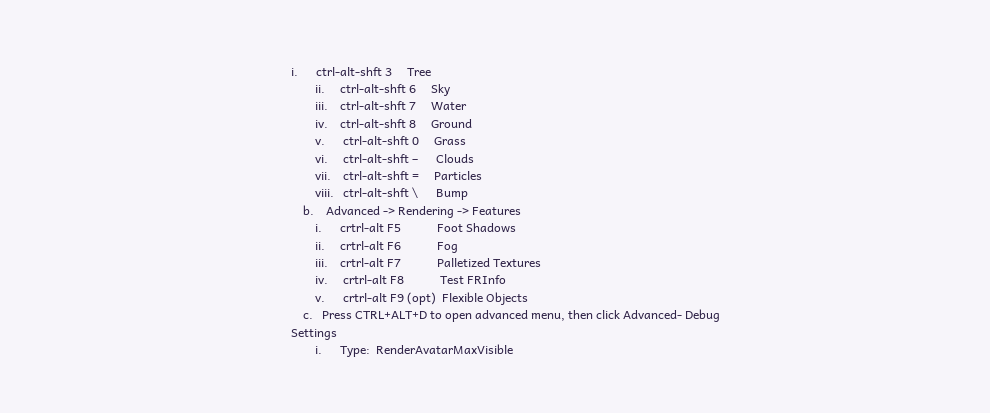i.      ctrl-alt-shft 3     Tree
        ii.     ctrl-alt-shft 6     Sky
        iii.    ctrl-alt-shft 7     Water
        iv.    ctrl-alt-shft 8     Ground
        v.      ctrl-alt-shft 0     Grass
        vi.     ctrl-alt-shft –      Clouds
        vii.    ctrl-alt-shft =     Particles
        viii.   ctrl-alt-shft \      Bump
    b.    Advanced -> Rendering -> Features
        i.      crtrl-alt F5            Foot Shadows
        ii.     crtrl-alt F6            Fog
        iii.    crtrl-alt F7            Palletized Textures
        iv.     crtrl-alt F8            Test FRInfo
        v.      crtrl-alt F9 (opt)  Flexible Objects
    c.   Press CTRL+ALT+D to open advanced menu, then click Advanced- Debug Settings
        i.      Type:  RenderAvatarMaxVisible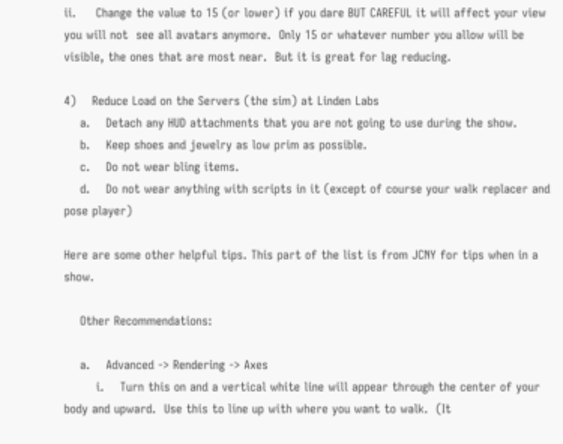ii.     Change the value to 15 (or lower) if you dare BUT CAREFUL it will affect your view you will not  see all avatars anymore.  Only 15 or whatever number you allow will be visible, the ones that are most near.  But it is great for lag reducing.

4)    Reduce Load on the Servers (the sim) at Linden Labs
    a.    Detach any HUD attachments that you are not going to use during the show.
    b.    Keep shoes and jewelry as low prim as possible.
    c.    Do not wear bling items.
    d.    Do not wear anything with scripts in it (except of course your walk replacer and pose player)

Here are some other helpful tips. This part of the list is from JCNY for tips when in a show.

    Other Recommendations:

    a.    Advanced -> Rendering -> Axes
        i.    Turn this on and a vertical white line will appear through the center of your body and upward.  Use this to line up with where you want to walk.  (It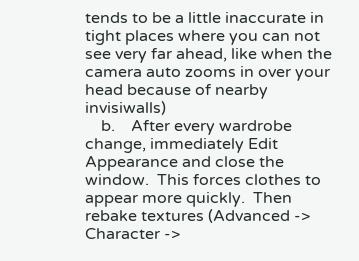tends to be a little inaccurate in tight places where you can not see very far ahead, like when the camera auto zooms in over your head because of nearby invisiwalls)
    b.    After every wardrobe change, immediately Edit Appearance and close the window.  This forces clothes to appear more quickly.  Then rebake textures (Advanced -> Character ->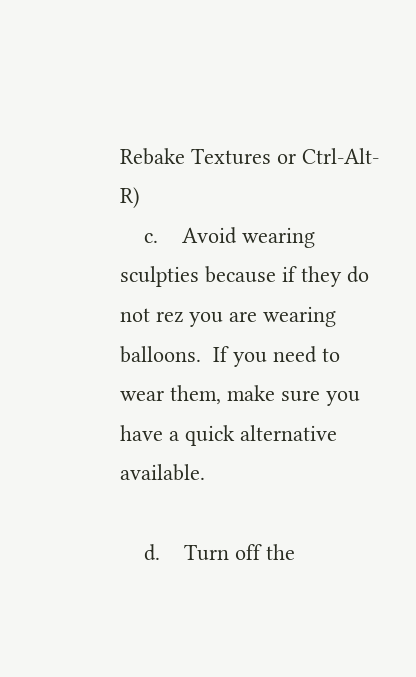Rebake Textures or Ctrl-Alt-R)
    c.    Avoid wearing sculpties because if they do not rez you are wearing balloons.  If you need to wear them, make sure you have a quick alternative available.

    d.    Turn off the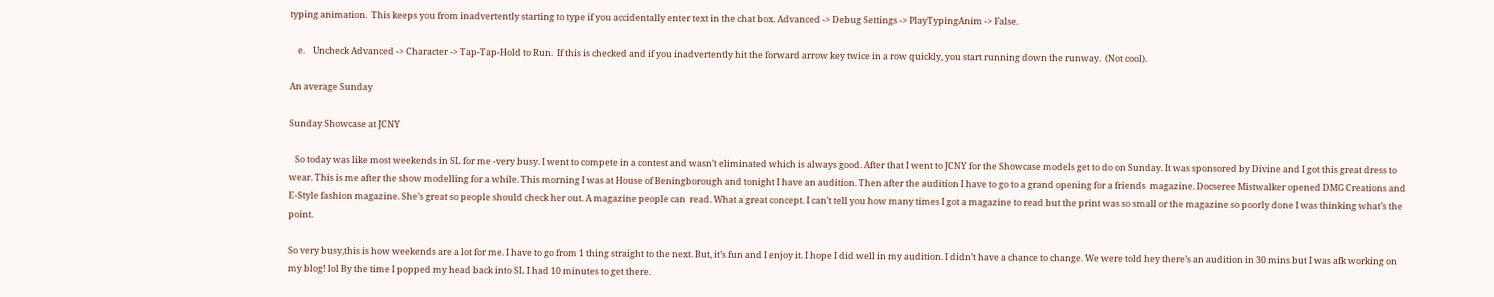typing animation.  This keeps you from inadvertently starting to type if you accidentally enter text in the chat box. Advanced -> Debug Settings -> PlayTypingAnim -> False.

    e.    Uncheck Advanced -> Character -> Tap-Tap-Hold to Run.  If this is checked and if you inadvertently hit the forward arrow key twice in a row quickly, you start running down the runway.  (Not cool).

An average Sunday

Sunday Showcase at JCNY

   So today was like most weekends in SL for me -very busy. I went to compete in a contest and wasn’t eliminated which is always good. After that I went to JCNY for the Showcase models get to do on Sunday. It was sponsored by Divine and I got this great dress to wear. This is me after the show modelling for a while. This morning I was at House of Beningborough and tonight I have an audition. Then after the audition I have to go to a grand opening for a friends  magazine. Docseree Mistwalker opened DMG Creations and E-Style fashion magazine. She’s great so people should check her out. A magazine people can  read. What a great concept. I can’t tell you how many times I got a magazine to read but the print was so small or the magazine so poorly done I was thinking what’s the point.

So very busy,this is how weekends are a lot for me. I have to go from 1 thing straight to the next. But, it’s fun and I enjoy it. I hope I did well in my audition. I didn’t have a chance to change. We were told hey there’s an audition in 30 mins but I was afk working on my blog! lol By the time I popped my head back into SL I had 10 minutes to get there.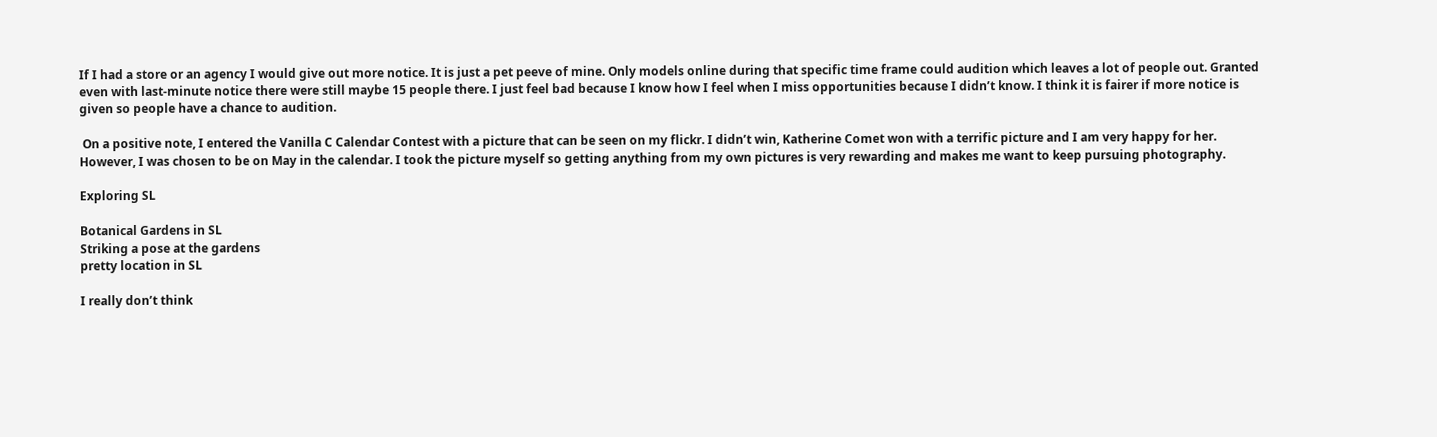If I had a store or an agency I would give out more notice. It is just a pet peeve of mine. Only models online during that specific time frame could audition which leaves a lot of people out. Granted even with last-minute notice there were still maybe 15 people there. I just feel bad because I know how I feel when I miss opportunities because I didn’t know. I think it is fairer if more notice is given so people have a chance to audition.

 On a positive note, I entered the Vanilla C Calendar Contest with a picture that can be seen on my flickr. I didn’t win, Katherine Comet won with a terrific picture and I am very happy for her. However, I was chosen to be on May in the calendar. I took the picture myself so getting anything from my own pictures is very rewarding and makes me want to keep pursuing photography.

Exploring SL

Botanical Gardens in SL
Striking a pose at the gardens
pretty location in SL

I really don’t think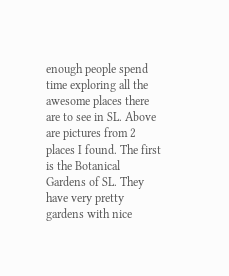enough people spend time exploring all the awesome places there are to see in SL. Above are pictures from 2 places I found. The first is the Botanical Gardens of SL. They have very pretty gardens with nice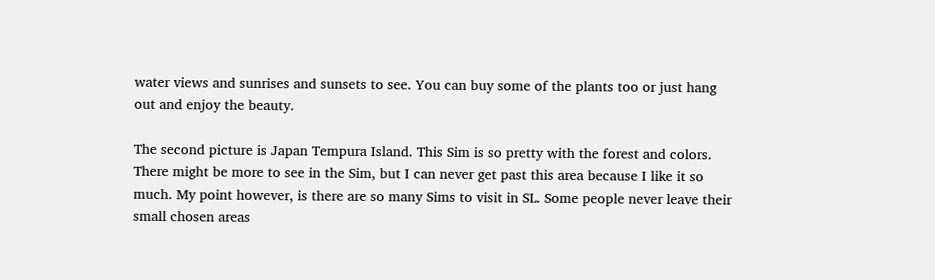water views and sunrises and sunsets to see. You can buy some of the plants too or just hang out and enjoy the beauty.

The second picture is Japan Tempura Island. This Sim is so pretty with the forest and colors. There might be more to see in the Sim, but I can never get past this area because I like it so much. My point however, is there are so many Sims to visit in SL. Some people never leave their small chosen areas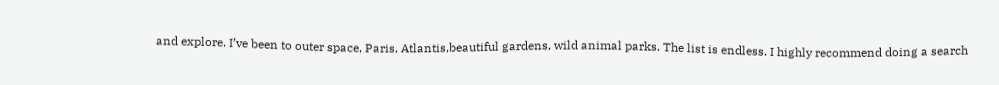and explore. I’ve been to outer space, Paris, Atlantis,beautiful gardens, wild animal parks. The list is endless. I highly recommend doing a search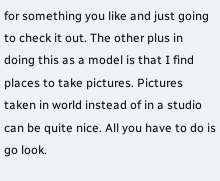for something you like and just going to check it out. The other plus in doing this as a model is that I find places to take pictures. Pictures taken in world instead of in a studio can be quite nice. All you have to do is go look.